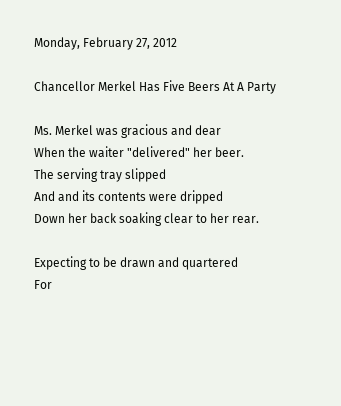Monday, February 27, 2012

Chancellor Merkel Has Five Beers At A Party

Ms. Merkel was gracious and dear
When the waiter "delivered" her beer.
The serving tray slipped
And and its contents were dripped
Down her back soaking clear to her rear.

Expecting to be drawn and quartered
For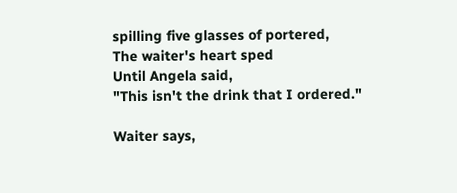spilling five glasses of portered,
The waiter's heart sped
Until Angela said,
"This isn't the drink that I ordered."

Waiter says,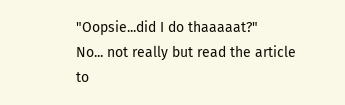"Oopsie...did I do thaaaaat?"
No... not really but read the article to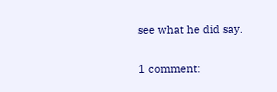see what he did say.

1 comment: